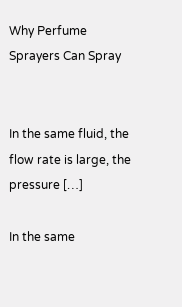Why Perfume Sprayers Can Spray


In the same fluid, the flow rate is large, the pressure […]

In the same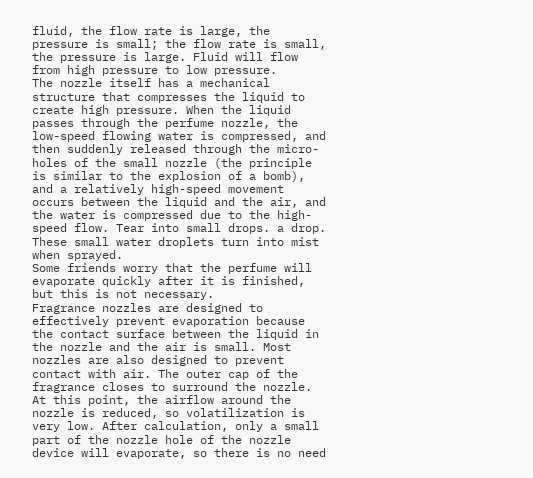fluid, the flow rate is large, the pressure is small; the flow rate is small, the pressure is large. Fluid will flow from high pressure to low pressure.
The nozzle itself has a mechanical structure that compresses the liquid to create high pressure. When the liquid passes through the perfume nozzle, the low-speed flowing water is compressed, and then suddenly released through the micro-holes of the small nozzle (the principle is similar to the explosion of a bomb), and a relatively high-speed movement occurs between the liquid and the air, and the water is compressed due to the high-speed flow. Tear into small drops. a drop. These small water droplets turn into mist when sprayed.
Some friends worry that the perfume will evaporate quickly after it is finished, but this is not necessary.
Fragrance nozzles are designed to effectively prevent evaporation because the contact surface between the liquid in the nozzle and the air is small. Most nozzles are also designed to prevent contact with air. The outer cap of the fragrance closes to surround the nozzle. At this point, the airflow around the nozzle is reduced, so volatilization is very low. After calculation, only a small part of the nozzle hole of the nozzle device will evaporate, so there is no need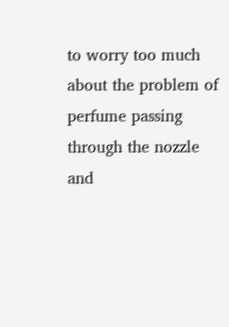to worry too much about the problem of perfume passing through the nozzle and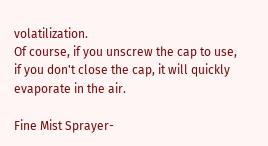volatilization.
Of course, if you unscrew the cap to use, if you don't close the cap, it will quickly evaporate in the air.

Fine Mist Sprayer-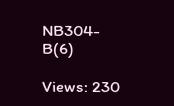NB304-B(6)

Views: 230